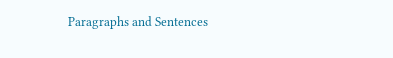Paragraphs and Sentences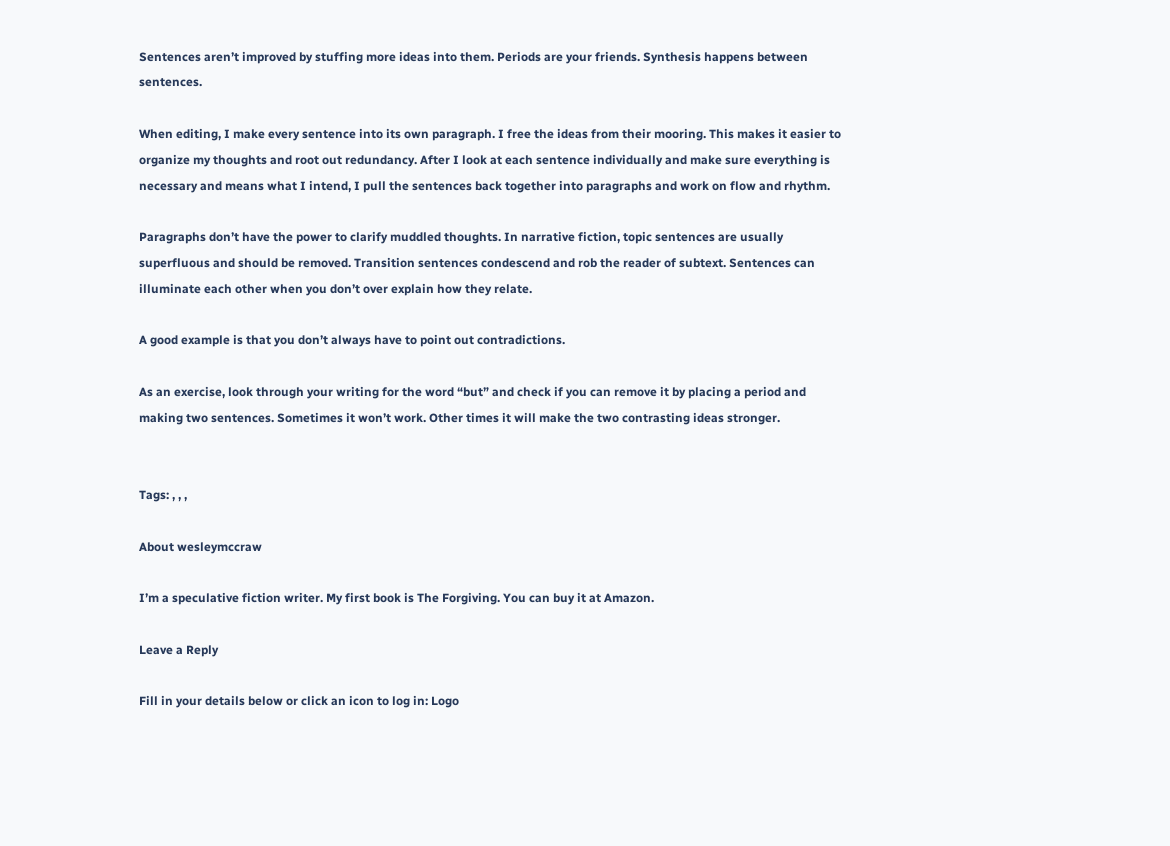Sentences aren’t improved by stuffing more ideas into them. Periods are your friends. Synthesis happens between sentences.

When editing, I make every sentence into its own paragraph. I free the ideas from their mooring. This makes it easier to organize my thoughts and root out redundancy. After I look at each sentence individually and make sure everything is necessary and means what I intend, I pull the sentences back together into paragraphs and work on flow and rhythm.

Paragraphs don’t have the power to clarify muddled thoughts. In narrative fiction, topic sentences are usually superfluous and should be removed. Transition sentences condescend and rob the reader of subtext. Sentences can illuminate each other when you don’t over explain how they relate.

A good example is that you don’t always have to point out contradictions.

As an exercise, look through your writing for the word “but” and check if you can remove it by placing a period and making two sentences. Sometimes it won’t work. Other times it will make the two contrasting ideas stronger.


Tags: , , ,

About wesleymccraw

I’m a speculative fiction writer. My first book is The Forgiving. You can buy it at Amazon.

Leave a Reply

Fill in your details below or click an icon to log in: Logo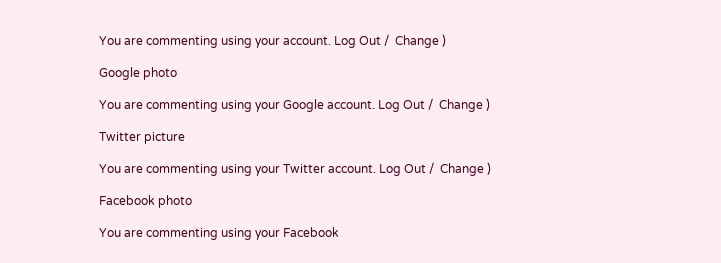You are commenting using your account. Log Out /  Change )

Google photo

You are commenting using your Google account. Log Out /  Change )

Twitter picture

You are commenting using your Twitter account. Log Out /  Change )

Facebook photo

You are commenting using your Facebook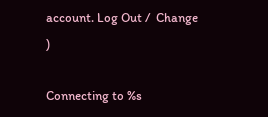account. Log Out /  Change )

Connecting to %s